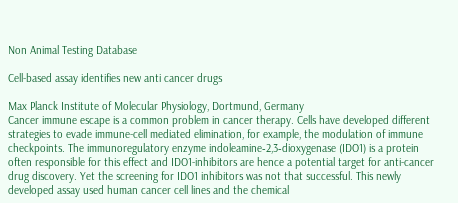Non Animal Testing Database

Cell-based assay identifies new anti cancer drugs

Max Planck Institute of Molecular Physiology, Dortmund, Germany
Cancer immune escape is a common problem in cancer therapy. Cells have developed different strategies to evade immune-cell mediated elimination, for example, the modulation of immune checkpoints. The immunoregulatory enzyme indoleamine‐2,3‐dioxygenase (IDO1) is a protein often responsible for this effect and IDO1-inhibitors are hence a potential target for anti-cancer drug discovery. Yet the screening for IDO1 inhibitors was not that successful. This newly developed assay used human cancer cell lines and the chemical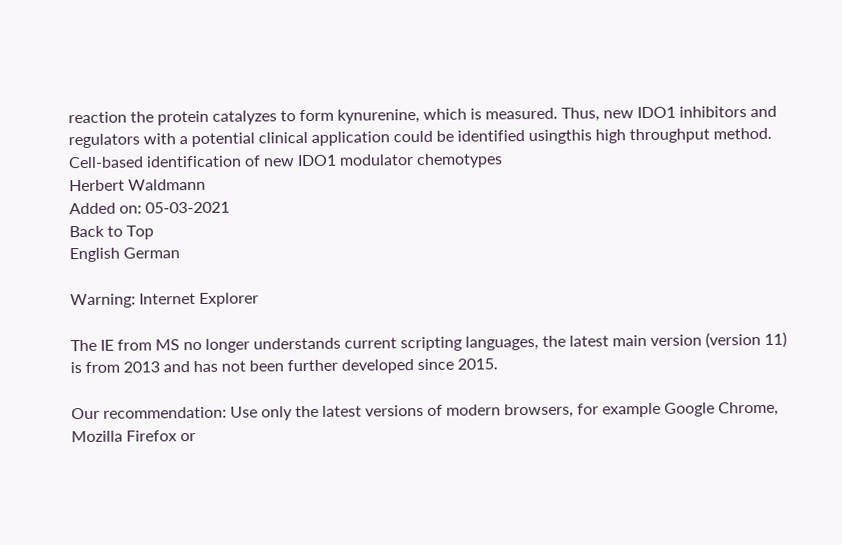reaction the protein catalyzes to form kynurenine, which is measured. Thus, new IDO1 inhibitors and regulators with a potential clinical application could be identified usingthis high throughput method.
Cell‐based identification of new IDO1 modulator chemotypes
Herbert Waldmann
Added on: 05-03-2021
Back to Top
English German

Warning: Internet Explorer

The IE from MS no longer understands current scripting languages, the latest main version (version 11) is from 2013 and has not been further developed since 2015.

Our recommendation: Use only the latest versions of modern browsers, for example Google Chrome, Mozilla Firefox or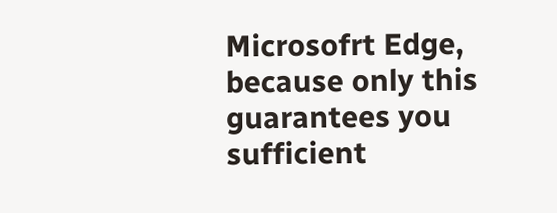Microsofrt Edge, because only this guarantees you sufficient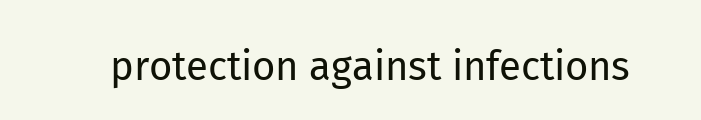protection against infections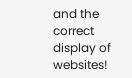and the correct display of websites!